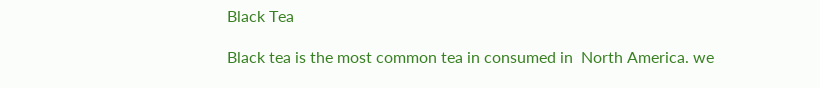Black Tea

Black tea is the most common tea in consumed in  North America. we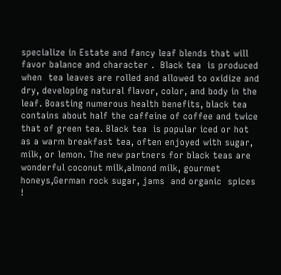specialize in Estate and fancy leaf blends that will favor balance and character .  Black tea  is produced when  tea leaves are rolled and allowed to oxidize and dry, developing natural flavor, color, and body in the leaf. Boasting numerous health benefits, black tea contains about half the caffeine of coffee and twice that of green tea. Black tea  is popular iced or hot as a warm breakfast tea, often enjoyed with sugar, milk, or lemon. The new partners for black teas are wonderful coconut milk,almond milk, gourmet honeys,German rock sugar, jams  and organic  spices !